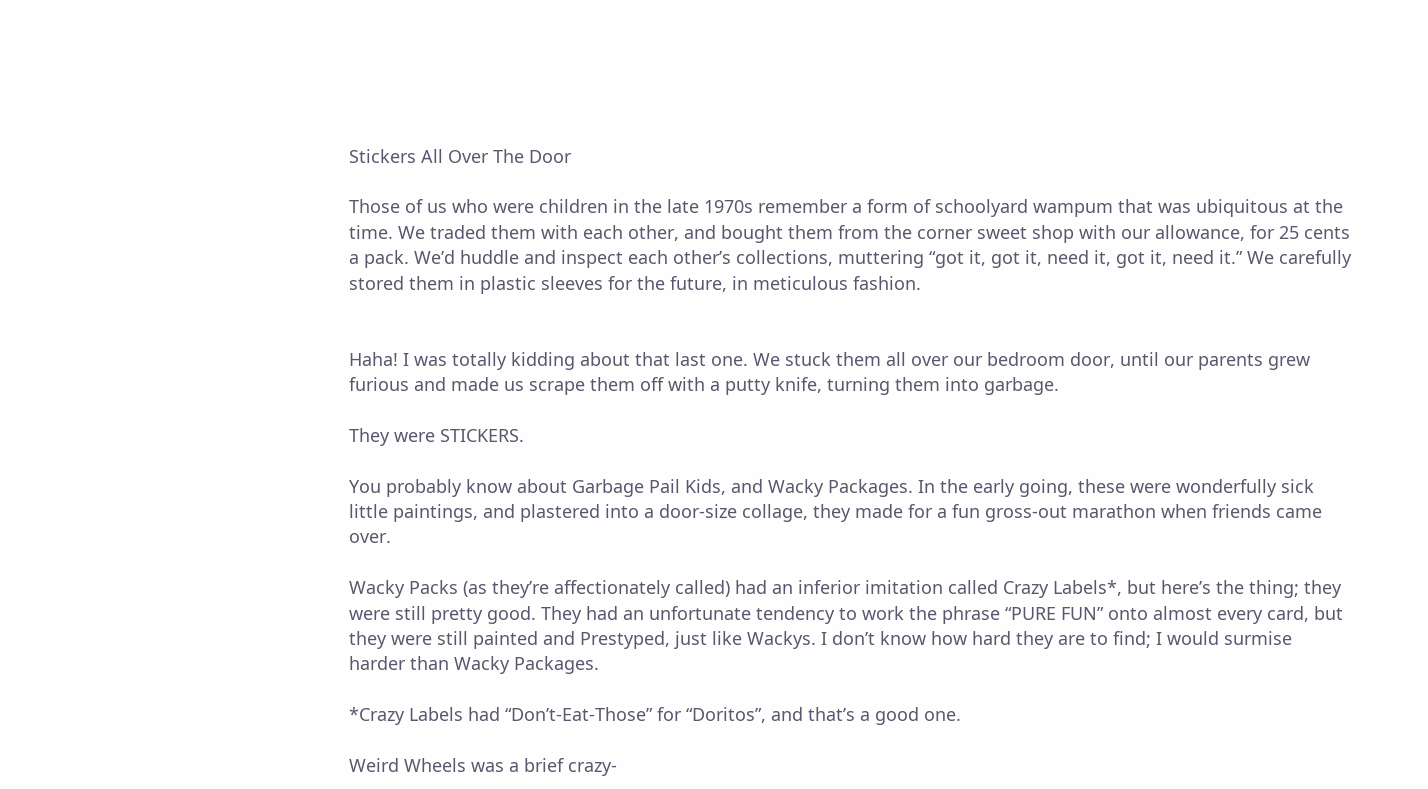Stickers All Over The Door

Those of us who were children in the late 1970s remember a form of schoolyard wampum that was ubiquitous at the time. We traded them with each other, and bought them from the corner sweet shop with our allowance, for 25 cents a pack. We’d huddle and inspect each other’s collections, muttering “got it, got it, need it, got it, need it.” We carefully stored them in plastic sleeves for the future, in meticulous fashion.


Haha! I was totally kidding about that last one. We stuck them all over our bedroom door, until our parents grew furious and made us scrape them off with a putty knife, turning them into garbage.

They were STICKERS.

You probably know about Garbage Pail Kids, and Wacky Packages. In the early going, these were wonderfully sick little paintings, and plastered into a door-size collage, they made for a fun gross-out marathon when friends came over.

Wacky Packs (as they’re affectionately called) had an inferior imitation called Crazy Labels*, but here’s the thing; they were still pretty good. They had an unfortunate tendency to work the phrase “PURE FUN” onto almost every card, but they were still painted and Prestyped, just like Wackys. I don’t know how hard they are to find; I would surmise harder than Wacky Packages.

*Crazy Labels had “Don’t-Eat-Those” for “Doritos”, and that’s a good one.

Weird Wheels was a brief crazy-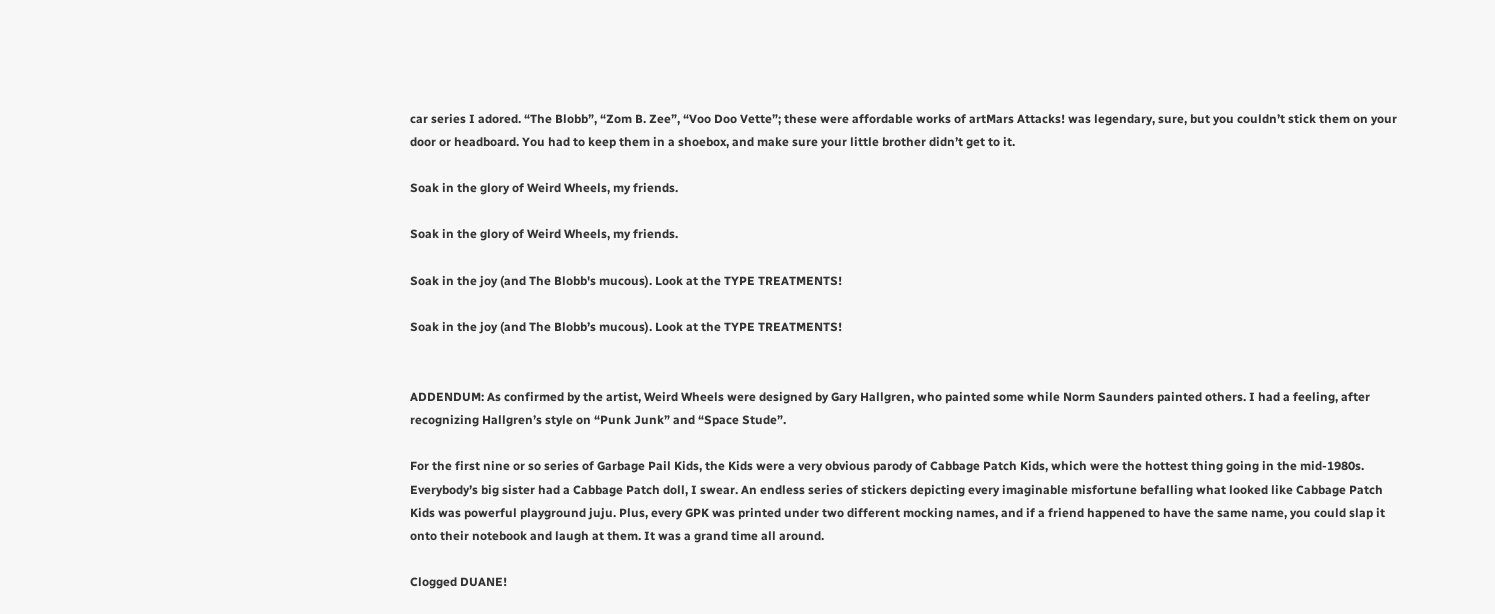car series I adored. “The Blobb”, “Zom B. Zee”, “Voo Doo Vette”; these were affordable works of artMars Attacks! was legendary, sure, but you couldn’t stick them on your door or headboard. You had to keep them in a shoebox, and make sure your little brother didn’t get to it.

Soak in the glory of Weird Wheels, my friends.

Soak in the glory of Weird Wheels, my friends.

Soak in the joy (and The Blobb's mucous). Look at the TYPE TREATMENTS!

Soak in the joy (and The Blobb’s mucous). Look at the TYPE TREATMENTS!


ADDENDUM: As confirmed by the artist, Weird Wheels were designed by Gary Hallgren, who painted some while Norm Saunders painted others. I had a feeling, after recognizing Hallgren’s style on “Punk Junk” and “Space Stude”.

For the first nine or so series of Garbage Pail Kids, the Kids were a very obvious parody of Cabbage Patch Kids, which were the hottest thing going in the mid-1980s. Everybody’s big sister had a Cabbage Patch doll, I swear. An endless series of stickers depicting every imaginable misfortune befalling what looked like Cabbage Patch Kids was powerful playground juju. Plus, every GPK was printed under two different mocking names, and if a friend happened to have the same name, you could slap it onto their notebook and laugh at them. It was a grand time all around.

Clogged DUANE!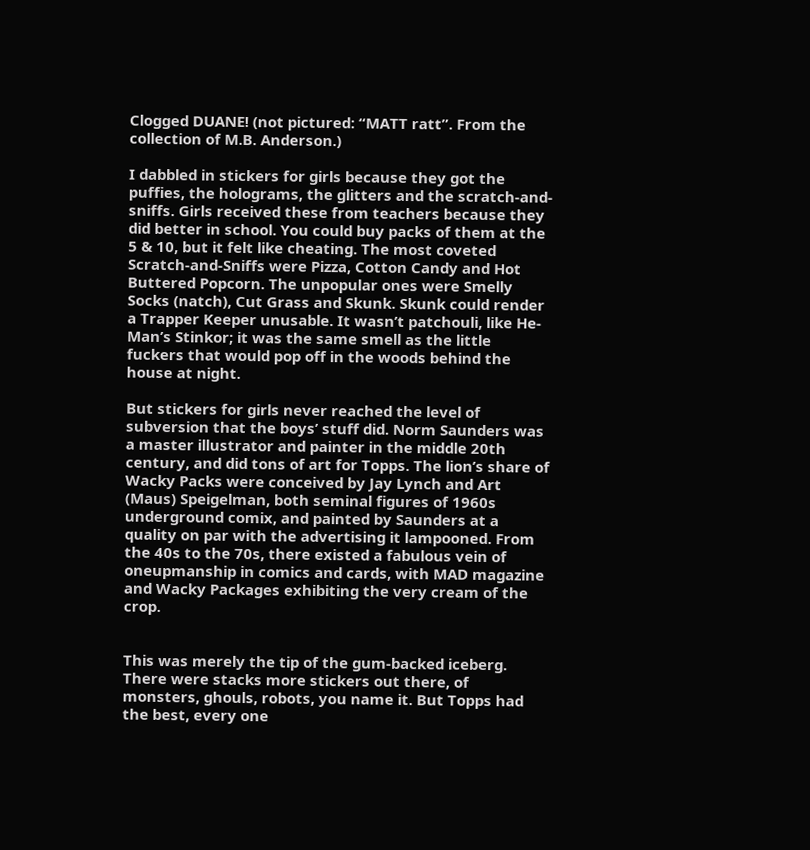Clogged DUANE! (not pictured: “MATT ratt”. From the collection of M.B. Anderson.)

I dabbled in stickers for girls because they got the puffies, the holograms, the glitters and the scratch-and-sniffs. Girls received these from teachers because they did better in school. You could buy packs of them at the 5 & 10, but it felt like cheating. The most coveted Scratch-and-Sniffs were Pizza, Cotton Candy and Hot Buttered Popcorn. The unpopular ones were Smelly Socks (natch), Cut Grass and Skunk. Skunk could render a Trapper Keeper unusable. It wasn’t patchouli, like He-Man’s Stinkor; it was the same smell as the little fuckers that would pop off in the woods behind the house at night.

But stickers for girls never reached the level of subversion that the boys’ stuff did. Norm Saunders was a master illustrator and painter in the middle 20th century, and did tons of art for Topps. The lion’s share of Wacky Packs were conceived by Jay Lynch and Art (Maus) Speigelman, both seminal figures of 1960s underground comix, and painted by Saunders at a quality on par with the advertising it lampooned. From the 40s to the 70s, there existed a fabulous vein of oneupmanship in comics and cards, with MAD magazine and Wacky Packages exhibiting the very cream of the crop.


This was merely the tip of the gum-backed iceberg. There were stacks more stickers out there, of monsters, ghouls, robots, you name it. But Topps had the best, every one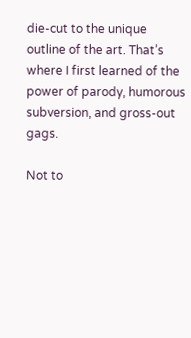die-cut to the unique outline of the art. That’s where I first learned of the power of parody, humorous subversion, and gross-out gags.

Not to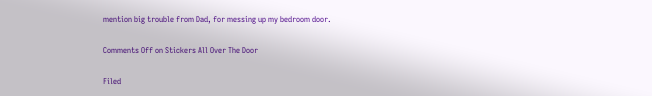mention big trouble from Dad, for messing up my bedroom door.

Comments Off on Stickers All Over The Door

Filed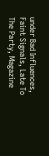under Bad Influences, Faint Signals, Late To The Party, Magazine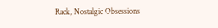Rack, Nostalgic Obsessions